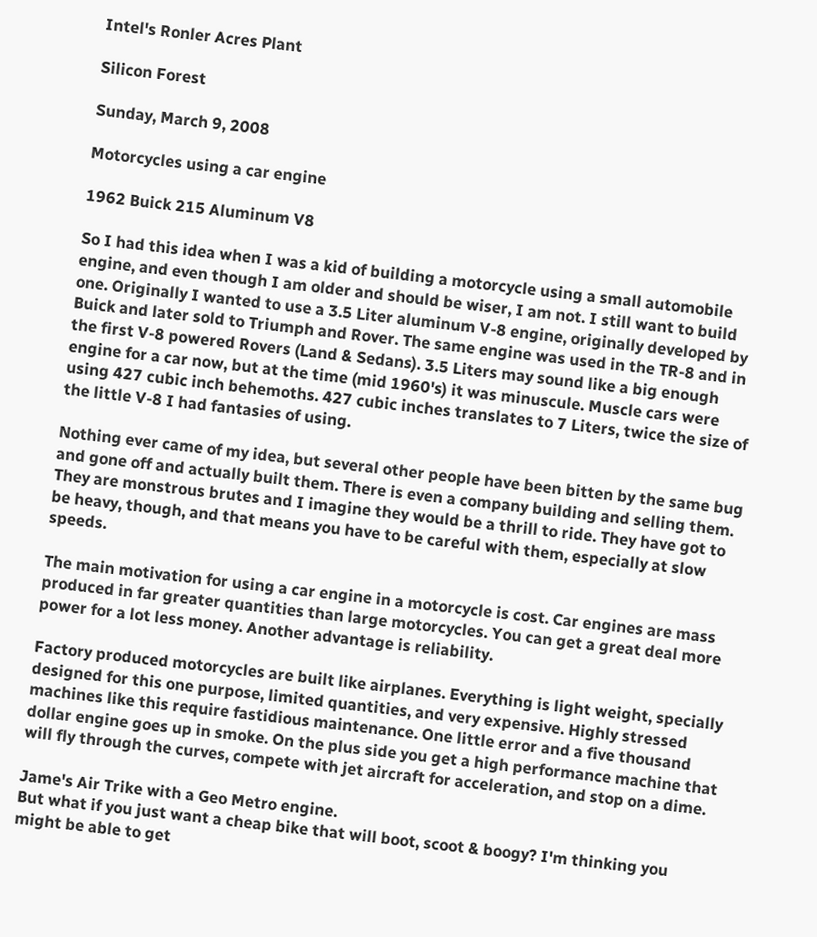Intel's Ronler Acres Plant

Silicon Forest

Sunday, March 9, 2008

Motorcycles using a car engine

1962 Buick 215 Aluminum V8

So I had this idea when I was a kid of building a motorcycle using a small automobile engine, and even though I am older and should be wiser, I am not. I still want to build one. Originally I wanted to use a 3.5 Liter aluminum V-8 engine, originally developed by Buick and later sold to Triumph and Rover. The same engine was used in the TR-8 and in the first V-8 powered Rovers (Land & Sedans). 3.5 Liters may sound like a big enough engine for a car now, but at the time (mid 1960's) it was minuscule. Muscle cars were using 427 cubic inch behemoths. 427 cubic inches translates to 7 Liters, twice the size of the little V-8 I had fantasies of using.

Nothing ever came of my idea, but several other people have been bitten by the same bug and gone off and actually built them. There is even a company building and selling them. They are monstrous brutes and I imagine they would be a thrill to ride. They have got to be heavy, though, and that means you have to be careful with them, especially at slow speeds.

The main motivation for using a car engine in a motorcycle is cost. Car engines are mass produced in far greater quantities than large motorcycles. You can get a great deal more power for a lot less money. Another advantage is reliability.

Factory produced motorcycles are built like airplanes. Everything is light weight, specially designed for this one purpose, limited quantities, and very expensive. Highly stressed machines like this require fastidious maintenance. One little error and a five thousand dollar engine goes up in smoke. On the plus side you get a high performance machine that will fly through the curves, compete with jet aircraft for acceleration, and stop on a dime.

Jame's Air Trike with a Geo Metro engine.
But what if you just want a cheap bike that will boot, scoot & boogy? I'm thinking you might be able to get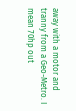away with a motor and tranny from a Geo-Metro. I mean 70hp out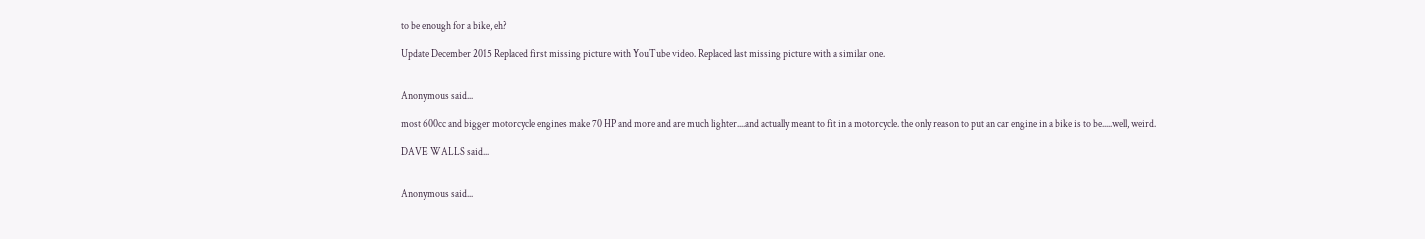to be enough for a bike, eh?

Update December 2015 Replaced first missing picture with YouTube video. Replaced last missing picture with a similar one.


Anonymous said...

most 600cc and bigger motorcycle engines make 70 HP and more and are much lighter....and actually meant to fit in a motorcycle. the only reason to put an car engine in a bike is to be.....well, weird.

DAVE WALLS said...


Anonymous said...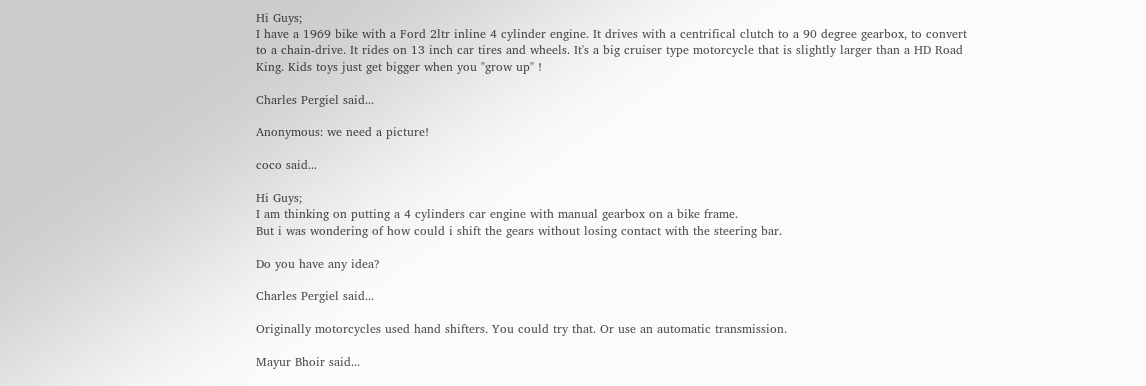Hi Guys;
I have a 1969 bike with a Ford 2ltr inline 4 cylinder engine. It drives with a centrifical clutch to a 90 degree gearbox, to convert to a chain-drive. It rides on 13 inch car tires and wheels. It's a big cruiser type motorcycle that is slightly larger than a HD Road King. Kids toys just get bigger when you "grow up" !

Charles Pergiel said...

Anonymous: we need a picture!

coco said...

Hi Guys;
I am thinking on putting a 4 cylinders car engine with manual gearbox on a bike frame.
But i was wondering of how could i shift the gears without losing contact with the steering bar.

Do you have any idea?

Charles Pergiel said...

Originally motorcycles used hand shifters. You could try that. Or use an automatic transmission.

Mayur Bhoir said...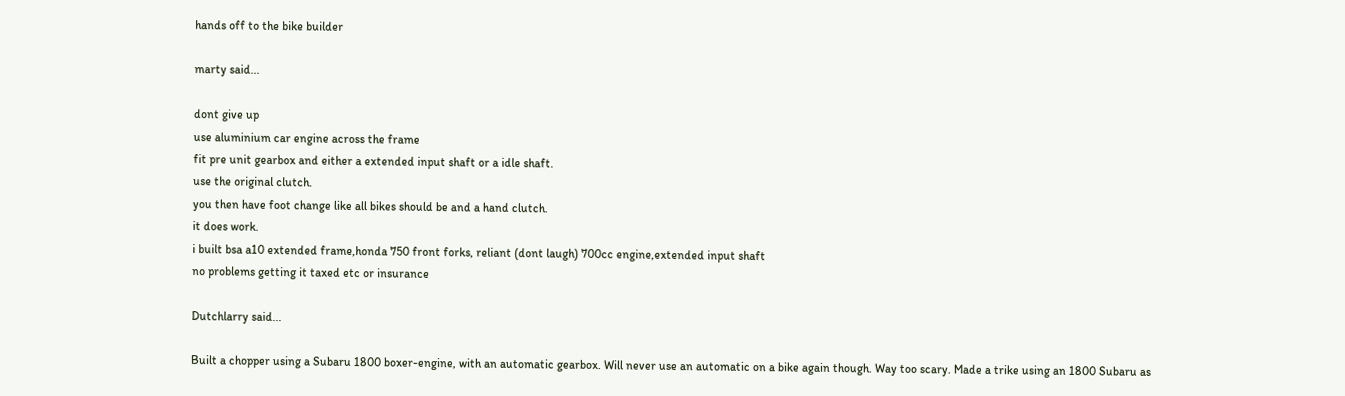hands off to the bike builder

marty said...

dont give up
use aluminium car engine across the frame
fit pre unit gearbox and either a extended input shaft or a idle shaft.
use the original clutch.
you then have foot change like all bikes should be and a hand clutch.
it does work.
i built bsa a10 extended frame,honda 750 front forks, reliant (dont laugh) 700cc engine,extended input shaft
no problems getting it taxed etc or insurance

Dutchlarry said...

Built a chopper using a Subaru 1800 boxer-engine, with an automatic gearbox. Will never use an automatic on a bike again though. Way too scary. Made a trike using an 1800 Subaru as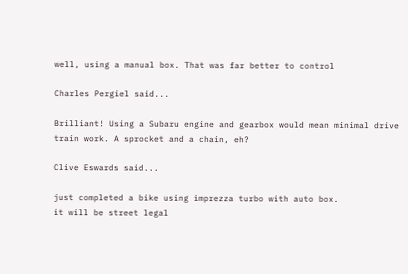well, using a manual box. That was far better to control

Charles Pergiel said...

Brilliant! Using a Subaru engine and gearbox would mean minimal drive train work. A sprocket and a chain, eh?

Clive Eswards said...

just completed a bike using imprezza turbo with auto box.
it will be street legal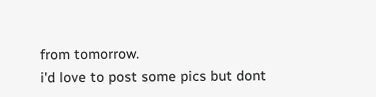from tomorrow.
i'd love to post some pics but dont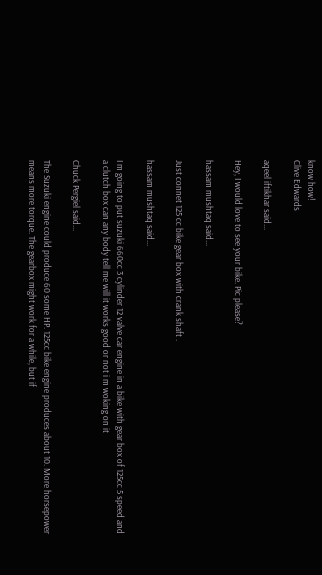know how!
Clive Edwards

aqeel iftikhar said...

Hey, I would love to see your bike. Pic please?

hassam mushtaq said...

Just connet 125 cc bike gear box with crank shaft .

hassam mushtaq said...

I m going to put suzuki 660cc 3 cylinder 12 valve car engine in a bike with gear box of 125cc 5 speed and a clutch box can any body tell me will it works good or not i m woking on it

Chuck Pergiel said...

The Suzuki engine could produce 60 some HP. 125cc bike engine produces about 10. More horsepower means more torque. The gearbox might work for a while, but if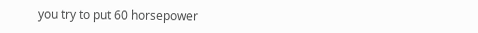you try to put 60 horsepower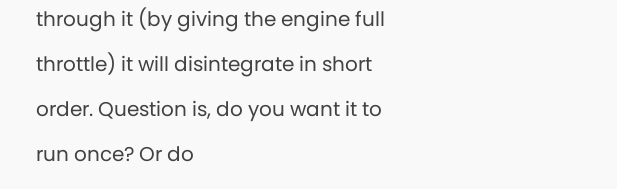through it (by giving the engine full throttle) it will disintegrate in short order. Question is, do you want it to run once? Or do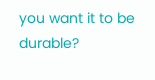you want it to be durable?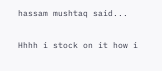hassam mushtaq said...

Hhhh i stock on it how i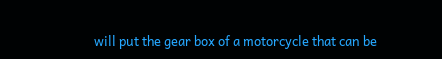will put the gear box of a motorcycle that can be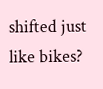shifted just like bikes?